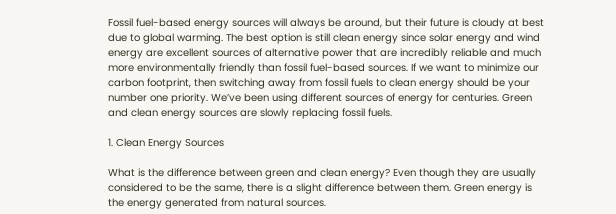Fossil fuel-based energy sources will always be around, but their future is cloudy at best due to global warming. The best option is still clean energy since solar energy and wind energy are excellent sources of alternative power that are incredibly reliable and much more environmentally friendly than fossil fuel-based sources. If we want to minimize our carbon footprint, then switching away from fossil fuels to clean energy should be your number one priority. We’ve been using different sources of energy for centuries. Green and clean energy sources are slowly replacing fossil fuels.

1. Clean Energy Sources

What is the difference between green and clean energy? Even though they are usually considered to be the same, there is a slight difference between them. Green energy is the energy generated from natural sources.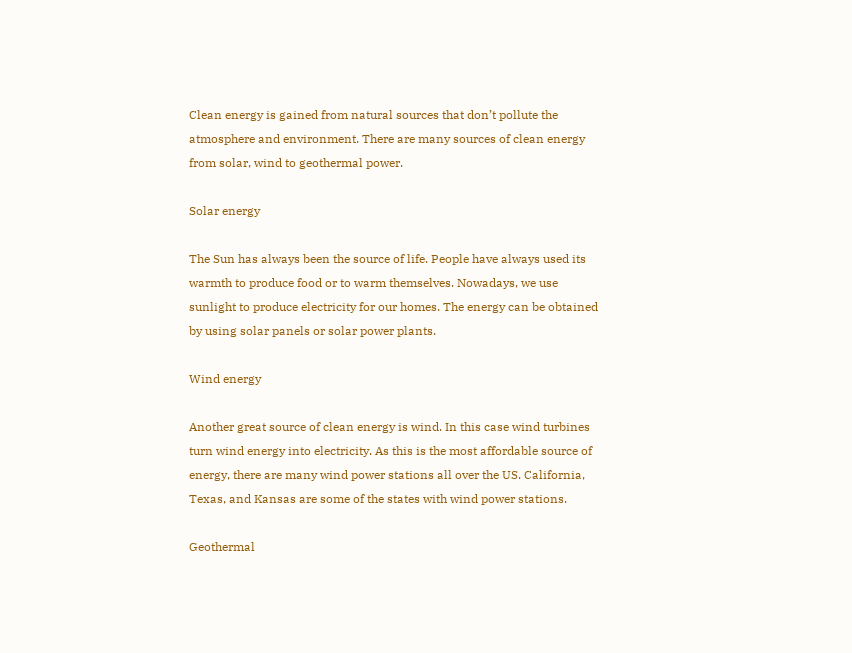Clean energy is gained from natural sources that don’t pollute the atmosphere and environment. There are many sources of clean energy from solar, wind to geothermal power.

Solar energy

The Sun has always been the source of life. People have always used its warmth to produce food or to warm themselves. Nowadays, we use sunlight to produce electricity for our homes. The energy can be obtained by using solar panels or solar power plants.

Wind energy

Another great source of clean energy is wind. In this case wind turbines turn wind energy into electricity. As this is the most affordable source of energy, there are many wind power stations all over the US. California, Texas, and Kansas are some of the states with wind power stations.

Geothermal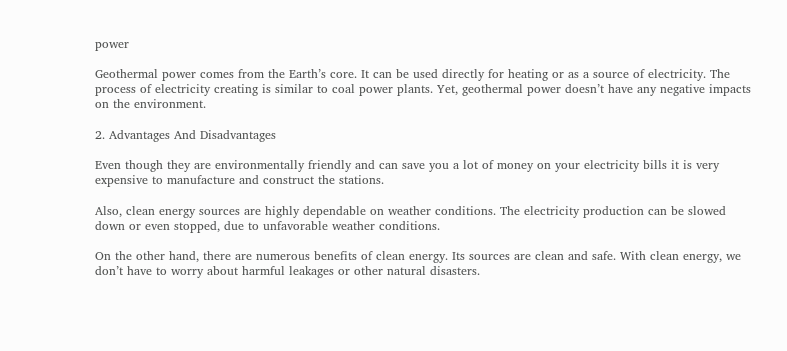power

Geothermal power comes from the Earth’s core. It can be used directly for heating or as a source of electricity. The process of electricity creating is similar to coal power plants. Yet, geothermal power doesn’t have any negative impacts on the environment.

2. Advantages And Disadvantages

Even though they are environmentally friendly and can save you a lot of money on your electricity bills it is very expensive to manufacture and construct the stations.

Also, clean energy sources are highly dependable on weather conditions. The electricity production can be slowed down or even stopped, due to unfavorable weather conditions.

On the other hand, there are numerous benefits of clean energy. Its sources are clean and safe. With clean energy, we don’t have to worry about harmful leakages or other natural disasters.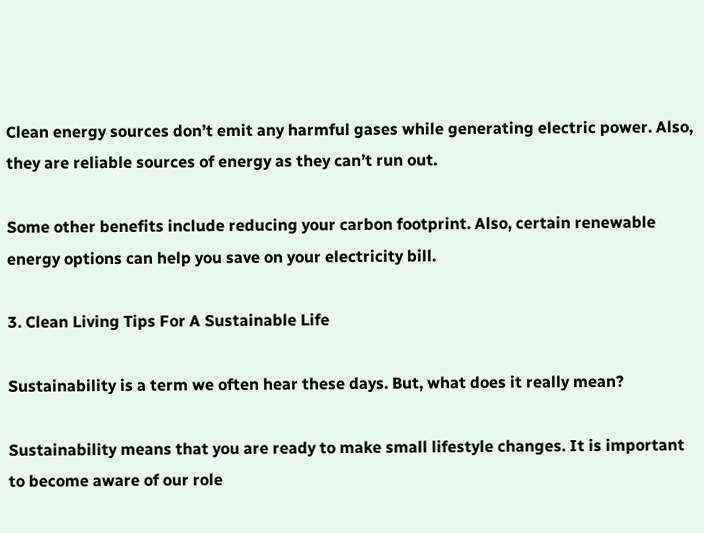Clean energy sources don’t emit any harmful gases while generating electric power. Also, they are reliable sources of energy as they can’t run out.

Some other benefits include reducing your carbon footprint. Also, certain renewable energy options can help you save on your electricity bill.

3. Clean Living Tips For A Sustainable Life

Sustainability is a term we often hear these days. But, what does it really mean?

Sustainability means that you are ready to make small lifestyle changes. It is important to become aware of our role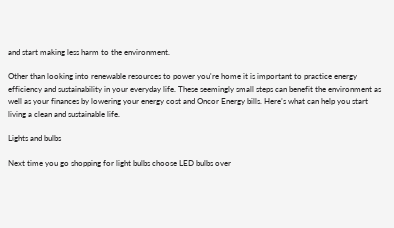and start making less harm to the environment.

Other than looking into renewable resources to power you're home it is important to practice energy efficiency and sustainability in your everyday life. These seemingly small steps can benefit the environment as well as your finances by lowering your energy cost and Oncor Energy bills. Here’s what can help you start living a clean and sustainable life.

Lights and bulbs

Next time you go shopping for light bulbs choose LED bulbs over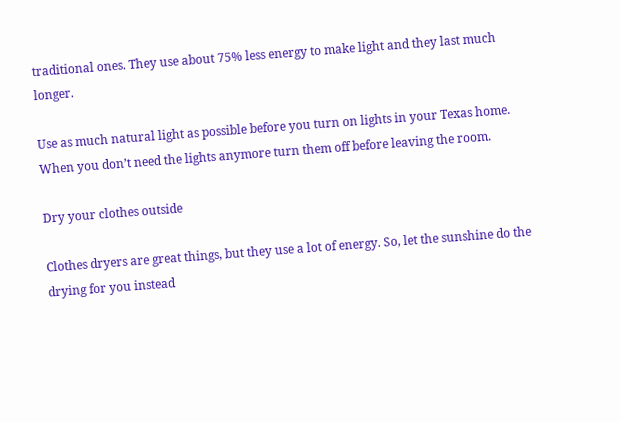traditional ones. They use about 75% less energy to make light and they last much longer.

Use as much natural light as possible before you turn on lights in your Texas home. When you don’t need the lights anymore turn them off before leaving the room.

Dry your clothes outside

Clothes dryers are great things, but they use a lot of energy. So, let the sunshine do the drying for you instead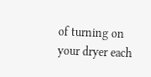of turning on your dryer each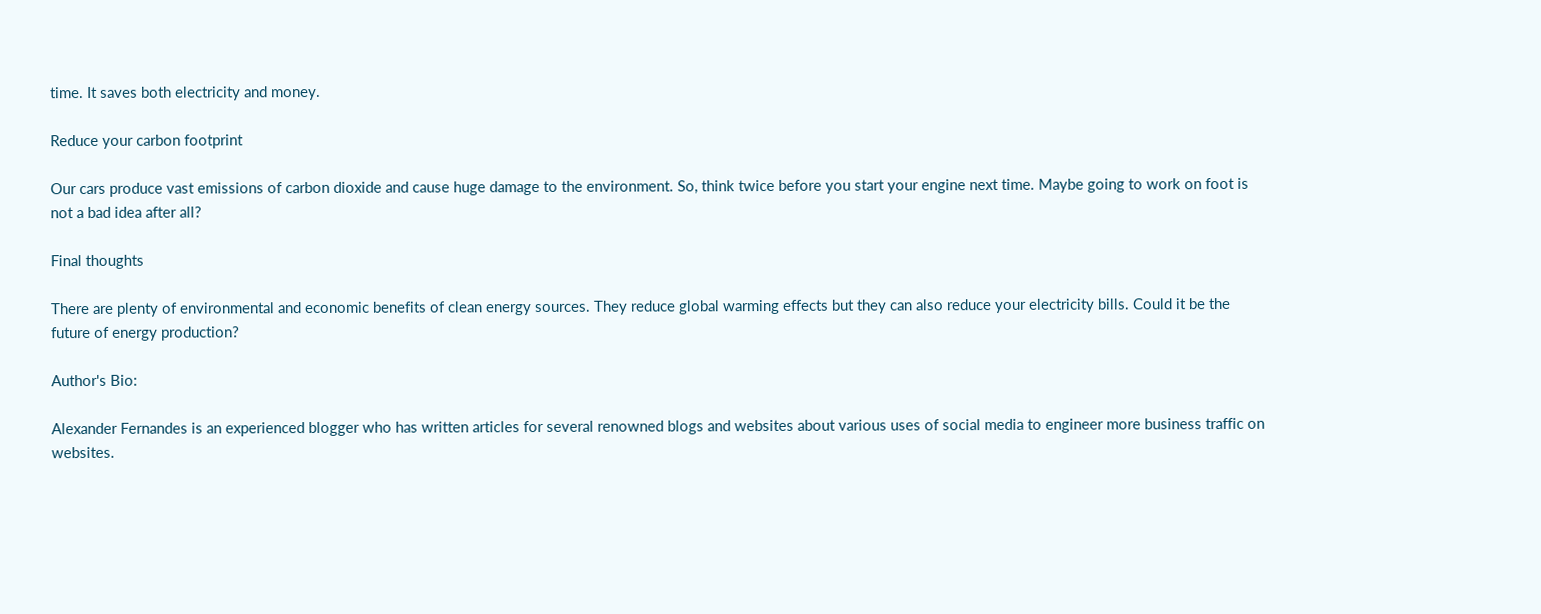time. It saves both electricity and money.

Reduce your carbon footprint

Our cars produce vast emissions of carbon dioxide and cause huge damage to the environment. So, think twice before you start your engine next time. Maybe going to work on foot is not a bad idea after all?

Final thoughts

There are plenty of environmental and economic benefits of clean energy sources. They reduce global warming effects but they can also reduce your electricity bills. Could it be the future of energy production?

Author's Bio:

Alexander Fernandes is an experienced blogger who has written articles for several renowned blogs and websites about various uses of social media to engineer more business traffic on websites.